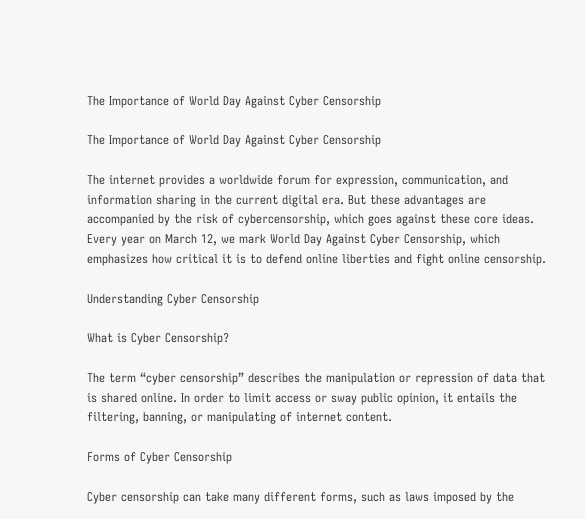The Importance of World Day Against Cyber Censorship

The Importance of World Day Against Cyber Censorship

The internet provides a worldwide forum for expression, communication, and information sharing in the current digital era. But these advantages are accompanied by the risk of cybercensorship, which goes against these core ideas. Every year on March 12, we mark World Day Against Cyber Censorship, which emphasizes how critical it is to defend online liberties and fight online censorship.

Understanding Cyber Censorship

What is Cyber Censorship?

The term “cyber censorship” describes the manipulation or repression of data that is shared online. In order to limit access or sway public opinion, it entails the filtering, banning, or manipulating of internet content.

Forms of Cyber Censorship

Cyber censorship can take many different forms, such as laws imposed by the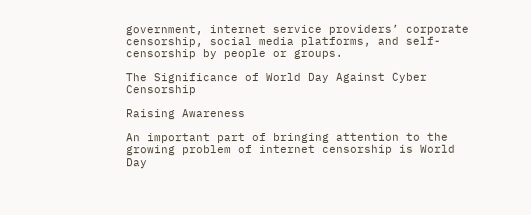government, internet service providers’ corporate censorship, social media platforms, and self-censorship by people or groups.

The Significance of World Day Against Cyber Censorship

Raising Awareness

An important part of bringing attention to the growing problem of internet censorship is World Day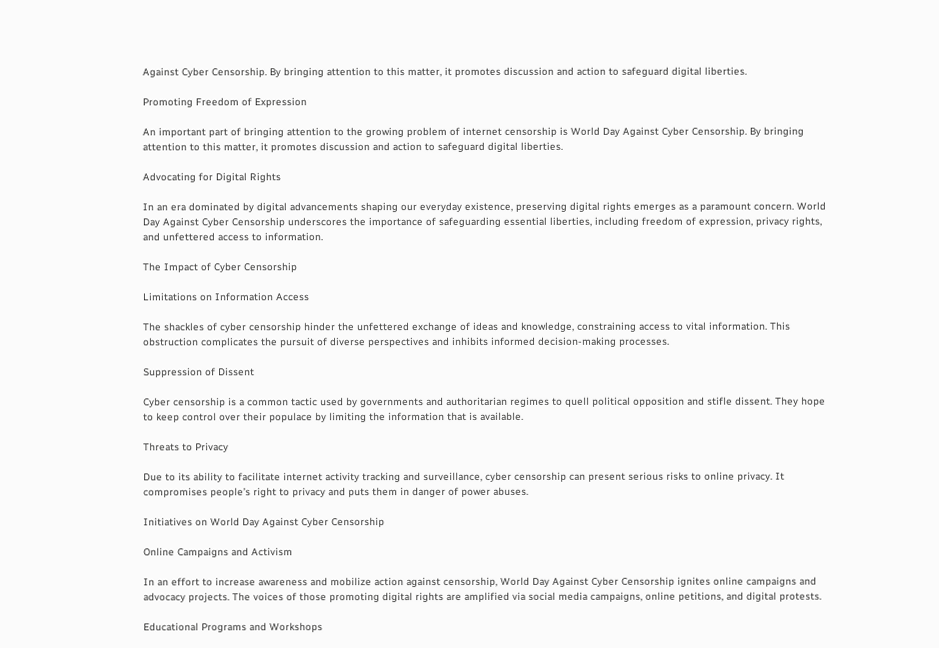Against Cyber Censorship. By bringing attention to this matter, it promotes discussion and action to safeguard digital liberties.

Promoting Freedom of Expression

An important part of bringing attention to the growing problem of internet censorship is World Day Against Cyber Censorship. By bringing attention to this matter, it promotes discussion and action to safeguard digital liberties.

Advocating for Digital Rights

In an era dominated by digital advancements shaping our everyday existence, preserving digital rights emerges as a paramount concern. World Day Against Cyber Censorship underscores the importance of safeguarding essential liberties, including freedom of expression, privacy rights, and unfettered access to information.

The Impact of Cyber Censorship

Limitations on Information Access

The shackles of cyber censorship hinder the unfettered exchange of ideas and knowledge, constraining access to vital information. This obstruction complicates the pursuit of diverse perspectives and inhibits informed decision-making processes.

Suppression of Dissent

Cyber censorship is a common tactic used by governments and authoritarian regimes to quell political opposition and stifle dissent. They hope to keep control over their populace by limiting the information that is available.

Threats to Privacy

Due to its ability to facilitate internet activity tracking and surveillance, cyber censorship can present serious risks to online privacy. It compromises people’s right to privacy and puts them in danger of power abuses.

Initiatives on World Day Against Cyber Censorship

Online Campaigns and Activism

In an effort to increase awareness and mobilize action against censorship, World Day Against Cyber Censorship ignites online campaigns and advocacy projects. The voices of those promoting digital rights are amplified via social media campaigns, online petitions, and digital protests.

Educational Programs and Workshops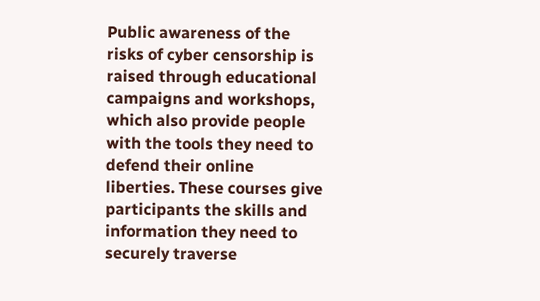Public awareness of the risks of cyber censorship is raised through educational campaigns and workshops, which also provide people with the tools they need to defend their online liberties. These courses give participants the skills and information they need to securely traverse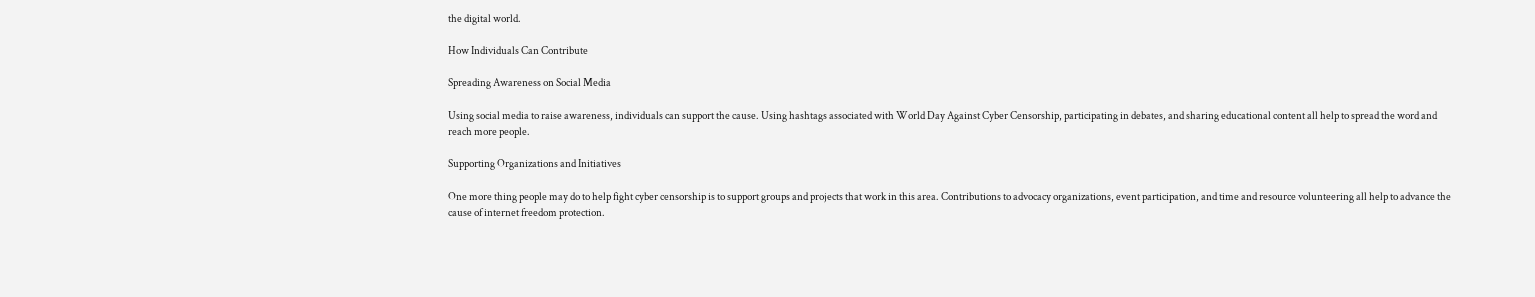the digital world.

How Individuals Can Contribute

Spreading Awareness on Social Media

Using social media to raise awareness, individuals can support the cause. Using hashtags associated with World Day Against Cyber Censorship, participating in debates, and sharing educational content all help to spread the word and reach more people.

Supporting Organizations and Initiatives

One more thing people may do to help fight cyber censorship is to support groups and projects that work in this area. Contributions to advocacy organizations, event participation, and time and resource volunteering all help to advance the cause of internet freedom protection.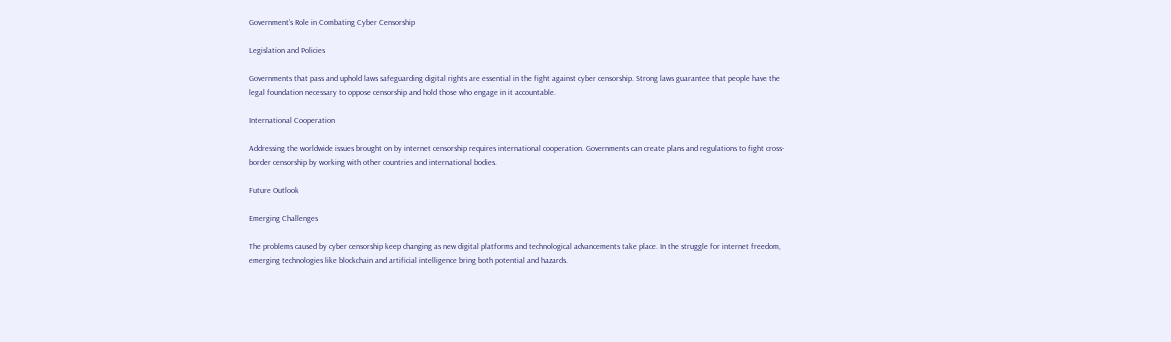Government’s Role in Combating Cyber Censorship

Legislation and Policies

Governments that pass and uphold laws safeguarding digital rights are essential in the fight against cyber censorship. Strong laws guarantee that people have the legal foundation necessary to oppose censorship and hold those who engage in it accountable.

International Cooperation

Addressing the worldwide issues brought on by internet censorship requires international cooperation. Governments can create plans and regulations to fight cross-border censorship by working with other countries and international bodies.

Future Outlook

Emerging Challenges

The problems caused by cyber censorship keep changing as new digital platforms and technological advancements take place. In the struggle for internet freedom, emerging technologies like blockchain and artificial intelligence bring both potential and hazards.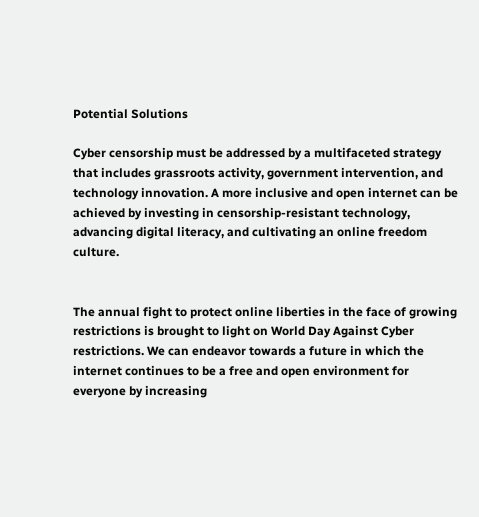Potential Solutions

Cyber censorship must be addressed by a multifaceted strategy that includes grassroots activity, government intervention, and technology innovation. A more inclusive and open internet can be achieved by investing in censorship-resistant technology, advancing digital literacy, and cultivating an online freedom culture.


The annual fight to protect online liberties in the face of growing restrictions is brought to light on World Day Against Cyber restrictions. We can endeavor towards a future in which the internet continues to be a free and open environment for everyone by increasing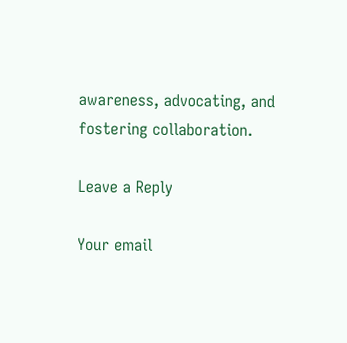awareness, advocating, and fostering collaboration.

Leave a Reply

Your email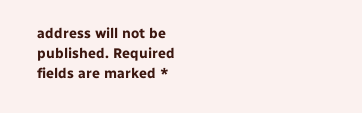address will not be published. Required fields are marked *